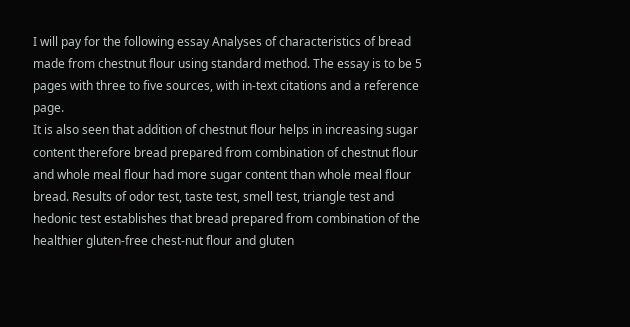I will pay for the following essay Analyses of characteristics of bread made from chestnut flour using standard method. The essay is to be 5 pages with three to five sources, with in-text citations and a reference page.
It is also seen that addition of chestnut flour helps in increasing sugar content therefore bread prepared from combination of chestnut flour and whole meal flour had more sugar content than whole meal flour bread. Results of odor test, taste test, smell test, triangle test and hedonic test establishes that bread prepared from combination of the healthier gluten-free chest-nut flour and gluten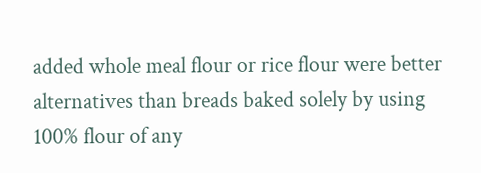added whole meal flour or rice flour were better alternatives than breads baked solely by using 100% flour of any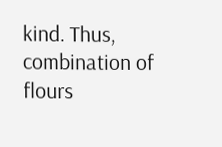kind. Thus, combination of flours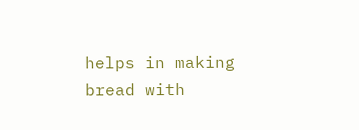helps in making bread with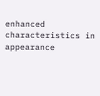enhanced characteristics in appearance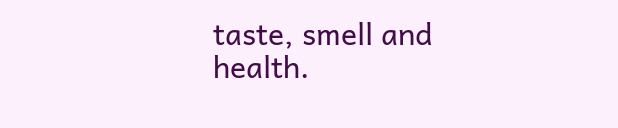taste, smell and health.